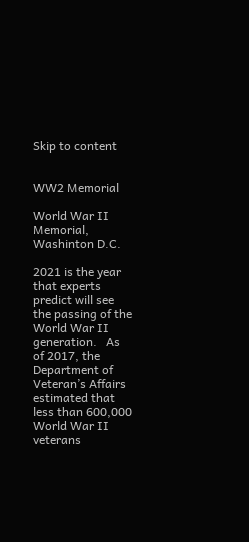Skip to content


WW2 Memorial

World War II Memorial, Washinton D.C.

2021 is the year that experts predict will see the passing of the World War II generation.   As of 2017, the Department of Veteran’s Affairs estimated that less than 600,000 World War II veterans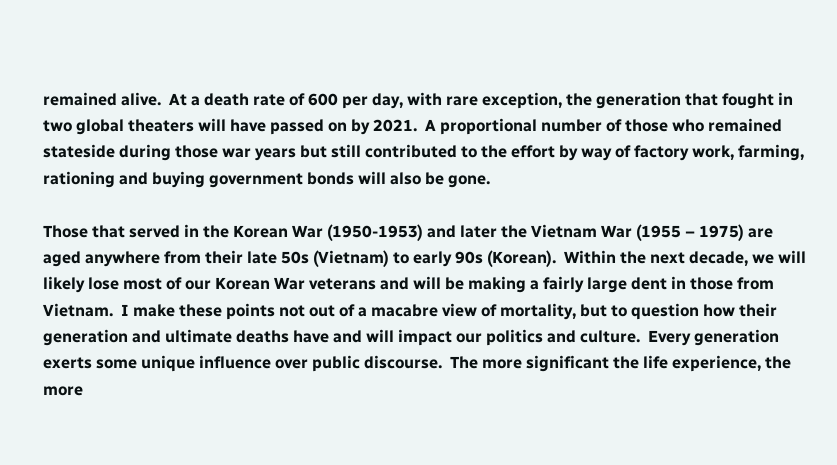remained alive.  At a death rate of 600 per day, with rare exception, the generation that fought in two global theaters will have passed on by 2021.  A proportional number of those who remained stateside during those war years but still contributed to the effort by way of factory work, farming, rationing and buying government bonds will also be gone.

Those that served in the Korean War (1950-1953) and later the Vietnam War (1955 – 1975) are aged anywhere from their late 50s (Vietnam) to early 90s (Korean).  Within the next decade, we will likely lose most of our Korean War veterans and will be making a fairly large dent in those from Vietnam.  I make these points not out of a macabre view of mortality, but to question how their generation and ultimate deaths have and will impact our politics and culture.  Every generation exerts some unique influence over public discourse.  The more significant the life experience, the more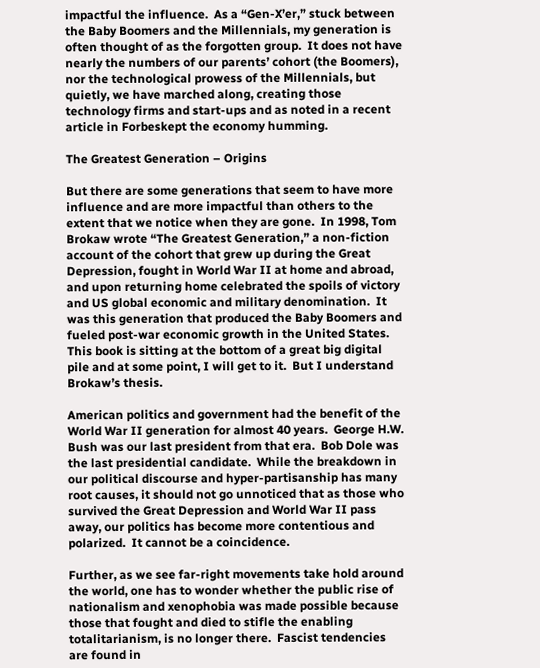impactful the influence.  As a “Gen-X’er,” stuck between the Baby Boomers and the Millennials, my generation is often thought of as the forgotten group.  It does not have nearly the numbers of our parents’ cohort (the Boomers), nor the technological prowess of the Millennials, but quietly, we have marched along, creating those technology firms and start-ups and as noted in a recent article in Forbeskept the economy humming.

The Greatest Generation – Origins

But there are some generations that seem to have more influence and are more impactful than others to the extent that we notice when they are gone.  In 1998, Tom Brokaw wrote “The Greatest Generation,” a non-fiction account of the cohort that grew up during the Great Depression, fought in World War II at home and abroad, and upon returning home celebrated the spoils of victory and US global economic and military denomination.  It was this generation that produced the Baby Boomers and fueled post-war economic growth in the United States.  This book is sitting at the bottom of a great big digital pile and at some point, I will get to it.  But I understand Brokaw’s thesis.

American politics and government had the benefit of the World War II generation for almost 40 years.  George H.W. Bush was our last president from that era.  Bob Dole was the last presidential candidate.  While the breakdown in our political discourse and hyper-partisanship has many root causes, it should not go unnoticed that as those who survived the Great Depression and World War II pass away, our politics has become more contentious and polarized.  It cannot be a coincidence.

Further, as we see far-right movements take hold around the world, one has to wonder whether the public rise of nationalism and xenophobia was made possible because those that fought and died to stifle the enabling totalitarianism, is no longer there.  Fascist tendencies are found in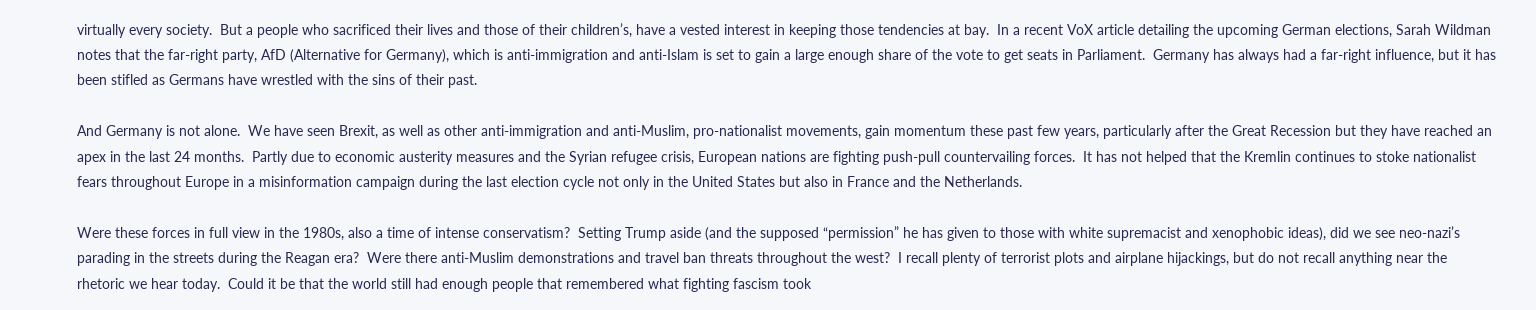virtually every society.  But a people who sacrificed their lives and those of their children’s, have a vested interest in keeping those tendencies at bay.  In a recent VoX article detailing the upcoming German elections, Sarah Wildman notes that the far-right party, AfD (Alternative for Germany), which is anti-immigration and anti-Islam is set to gain a large enough share of the vote to get seats in Parliament.  Germany has always had a far-right influence, but it has been stifled as Germans have wrestled with the sins of their past.

And Germany is not alone.  We have seen Brexit, as well as other anti-immigration and anti-Muslim, pro-nationalist movements, gain momentum these past few years, particularly after the Great Recession but they have reached an apex in the last 24 months.  Partly due to economic austerity measures and the Syrian refugee crisis, European nations are fighting push-pull countervailing forces.  It has not helped that the Kremlin continues to stoke nationalist fears throughout Europe in a misinformation campaign during the last election cycle not only in the United States but also in France and the Netherlands.

Were these forces in full view in the 1980s, also a time of intense conservatism?  Setting Trump aside (and the supposed “permission” he has given to those with white supremacist and xenophobic ideas), did we see neo-nazi’s parading in the streets during the Reagan era?  Were there anti-Muslim demonstrations and travel ban threats throughout the west?  I recall plenty of terrorist plots and airplane hijackings, but do not recall anything near the rhetoric we hear today.  Could it be that the world still had enough people that remembered what fighting fascism took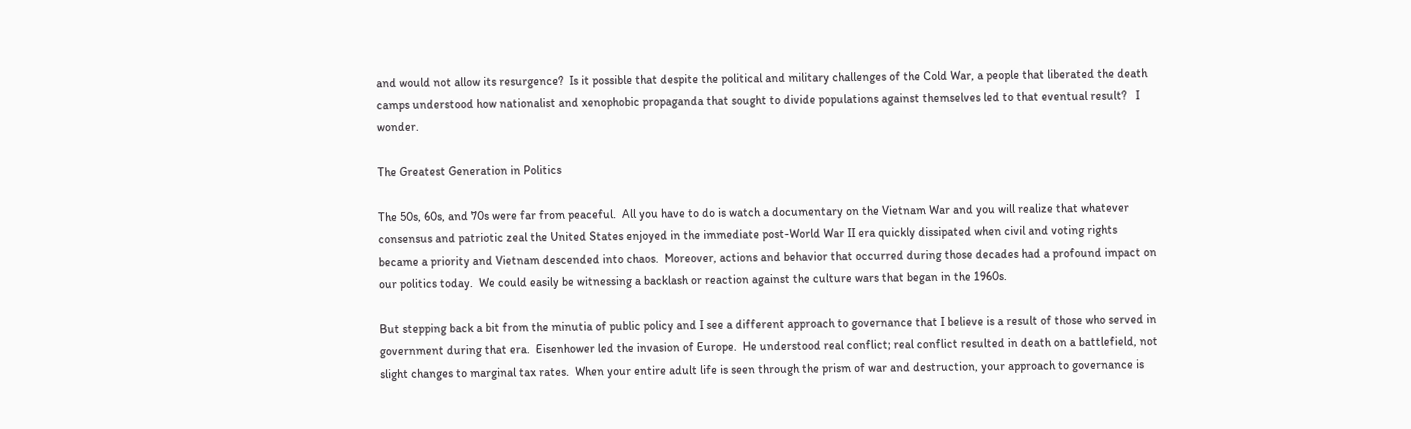and would not allow its resurgence?  Is it possible that despite the political and military challenges of the Cold War, a people that liberated the death camps understood how nationalist and xenophobic propaganda that sought to divide populations against themselves led to that eventual result?   I wonder.

The Greatest Generation in Politics

The 50s, 60s, and 70s were far from peaceful.  All you have to do is watch a documentary on the Vietnam War and you will realize that whatever consensus and patriotic zeal the United States enjoyed in the immediate post-World War II era quickly dissipated when civil and voting rights became a priority and Vietnam descended into chaos.  Moreover, actions and behavior that occurred during those decades had a profound impact on our politics today.  We could easily be witnessing a backlash or reaction against the culture wars that began in the 1960s.

But stepping back a bit from the minutia of public policy and I see a different approach to governance that I believe is a result of those who served in government during that era.  Eisenhower led the invasion of Europe.  He understood real conflict; real conflict resulted in death on a battlefield, not slight changes to marginal tax rates.  When your entire adult life is seen through the prism of war and destruction, your approach to governance is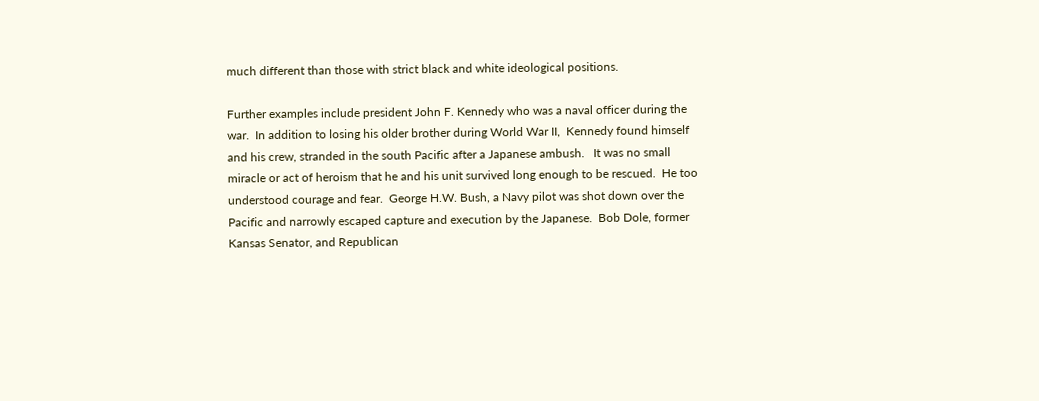much different than those with strict black and white ideological positions.

Further examples include president John F. Kennedy who was a naval officer during the war.  In addition to losing his older brother during World War II,  Kennedy found himself and his crew, stranded in the south Pacific after a Japanese ambush.   It was no small miracle or act of heroism that he and his unit survived long enough to be rescued.  He too understood courage and fear.  George H.W. Bush, a Navy pilot was shot down over the Pacific and narrowly escaped capture and execution by the Japanese.  Bob Dole, former Kansas Senator, and Republican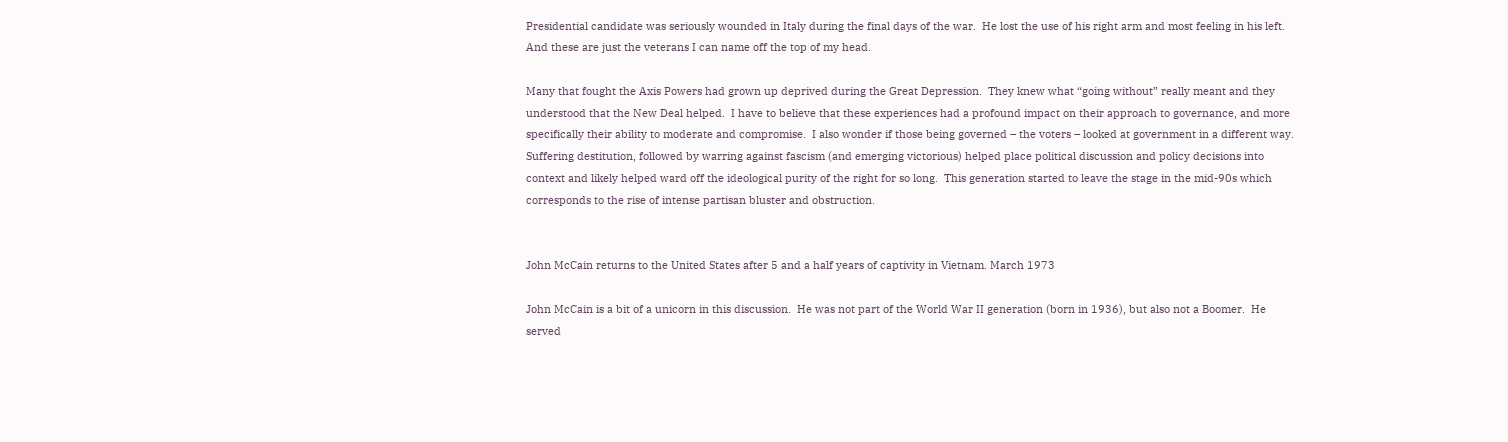Presidential candidate was seriously wounded in Italy during the final days of the war.  He lost the use of his right arm and most feeling in his left.  And these are just the veterans I can name off the top of my head.

Many that fought the Axis Powers had grown up deprived during the Great Depression.  They knew what “going without” really meant and they understood that the New Deal helped.  I have to believe that these experiences had a profound impact on their approach to governance, and more specifically their ability to moderate and compromise.  I also wonder if those being governed – the voters – looked at government in a different way.  Suffering destitution, followed by warring against fascism (and emerging victorious) helped place political discussion and policy decisions into context and likely helped ward off the ideological purity of the right for so long.  This generation started to leave the stage in the mid-90s which corresponds to the rise of intense partisan bluster and obstruction.


John McCain returns to the United States after 5 and a half years of captivity in Vietnam. March 1973

John McCain is a bit of a unicorn in this discussion.  He was not part of the World War II generation (born in 1936), but also not a Boomer.  He served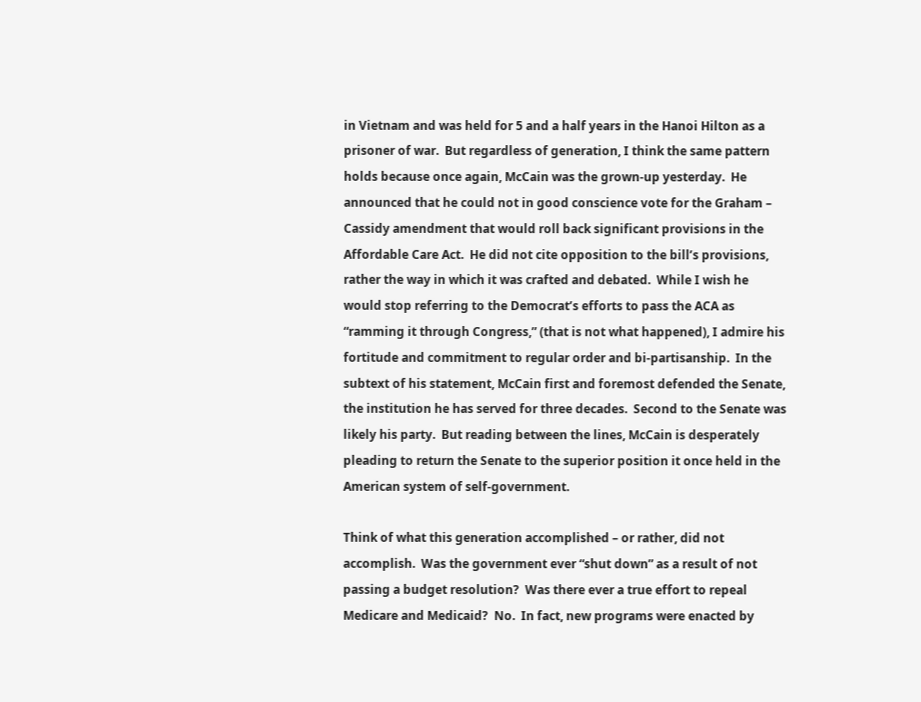in Vietnam and was held for 5 and a half years in the Hanoi Hilton as a prisoner of war.  But regardless of generation, I think the same pattern holds because once again, McCain was the grown-up yesterday.  He announced that he could not in good conscience vote for the Graham – Cassidy amendment that would roll back significant provisions in the Affordable Care Act.  He did not cite opposition to the bill’s provisions, rather the way in which it was crafted and debated.  While I wish he would stop referring to the Democrat’s efforts to pass the ACA as “ramming it through Congress,” (that is not what happened), I admire his fortitude and commitment to regular order and bi-partisanship.  In the subtext of his statement, McCain first and foremost defended the Senate, the institution he has served for three decades.  Second to the Senate was likely his party.  But reading between the lines, McCain is desperately pleading to return the Senate to the superior position it once held in the American system of self-government.

Think of what this generation accomplished – or rather, did not accomplish.  Was the government ever “shut down” as a result of not passing a budget resolution?  Was there ever a true effort to repeal Medicare and Medicaid?  No.  In fact, new programs were enacted by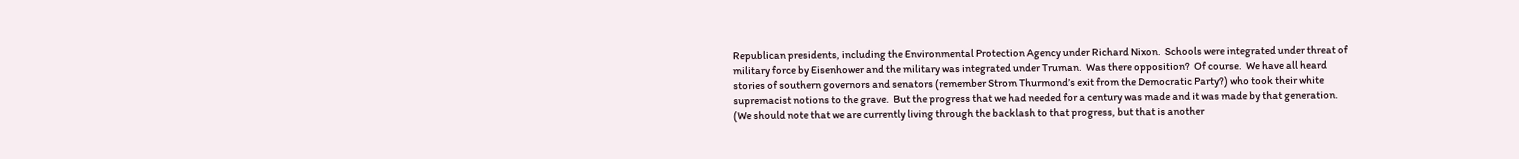Republican presidents, including the Environmental Protection Agency under Richard Nixon.  Schools were integrated under threat of military force by Eisenhower and the military was integrated under Truman.  Was there opposition?  Of course.  We have all heard stories of southern governors and senators (remember Strom Thurmond’s exit from the Democratic Party?) who took their white supremacist notions to the grave.  But the progress that we had needed for a century was made and it was made by that generation.  (We should note that we are currently living through the backlash to that progress, but that is another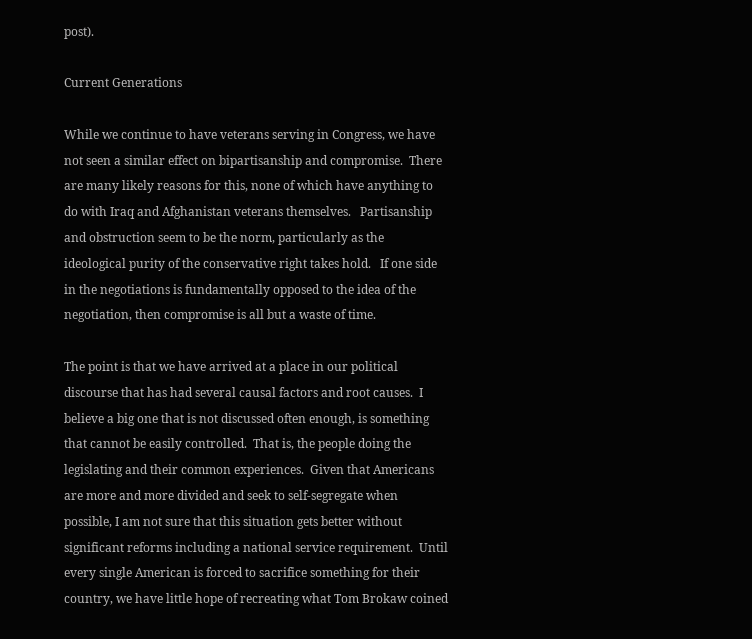post).

Current Generations

While we continue to have veterans serving in Congress, we have not seen a similar effect on bipartisanship and compromise.  There are many likely reasons for this, none of which have anything to do with Iraq and Afghanistan veterans themselves.   Partisanship and obstruction seem to be the norm, particularly as the ideological purity of the conservative right takes hold.   If one side in the negotiations is fundamentally opposed to the idea of the negotiation, then compromise is all but a waste of time.

The point is that we have arrived at a place in our political discourse that has had several causal factors and root causes.  I believe a big one that is not discussed often enough, is something that cannot be easily controlled.  That is, the people doing the legislating and their common experiences.  Given that Americans are more and more divided and seek to self-segregate when possible, I am not sure that this situation gets better without significant reforms including a national service requirement.  Until every single American is forced to sacrifice something for their country, we have little hope of recreating what Tom Brokaw coined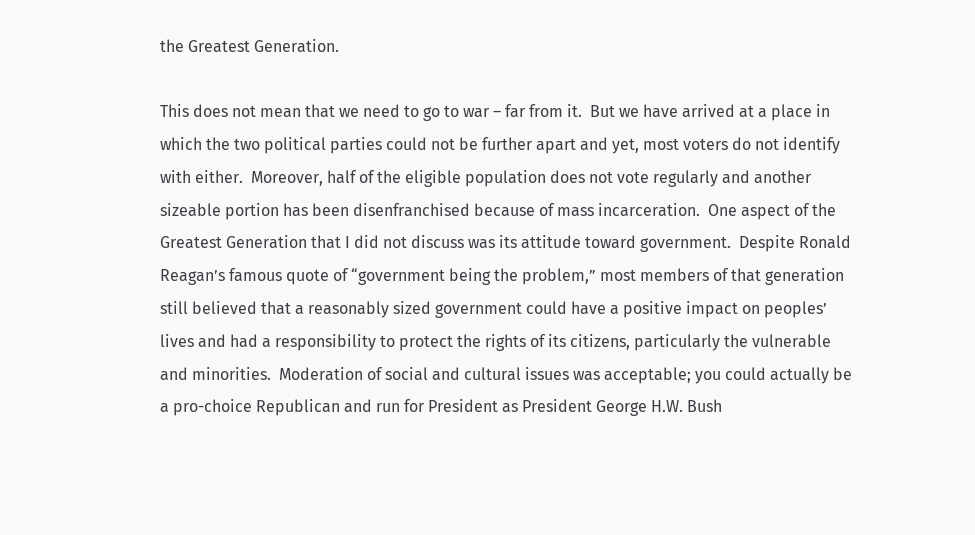the Greatest Generation.

This does not mean that we need to go to war – far from it.  But we have arrived at a place in which the two political parties could not be further apart and yet, most voters do not identify with either.  Moreover, half of the eligible population does not vote regularly and another sizeable portion has been disenfranchised because of mass incarceration.  One aspect of the Greatest Generation that I did not discuss was its attitude toward government.  Despite Ronald Reagan’s famous quote of “government being the problem,” most members of that generation still believed that a reasonably sized government could have a positive impact on peoples’ lives and had a responsibility to protect the rights of its citizens, particularly the vulnerable and minorities.  Moderation of social and cultural issues was acceptable; you could actually be a pro-choice Republican and run for President as President George H.W. Bush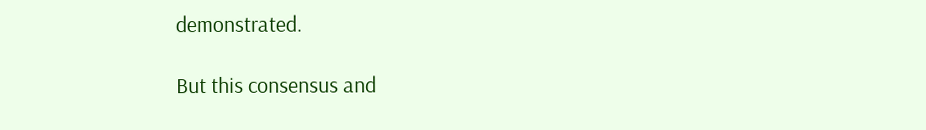demonstrated.

But this consensus and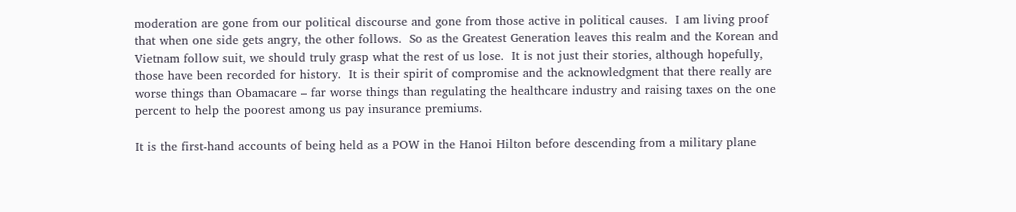moderation are gone from our political discourse and gone from those active in political causes.  I am living proof that when one side gets angry, the other follows.  So as the Greatest Generation leaves this realm and the Korean and Vietnam follow suit, we should truly grasp what the rest of us lose.  It is not just their stories, although hopefully, those have been recorded for history.  It is their spirit of compromise and the acknowledgment that there really are worse things than Obamacare – far worse things than regulating the healthcare industry and raising taxes on the one percent to help the poorest among us pay insurance premiums.

It is the first-hand accounts of being held as a POW in the Hanoi Hilton before descending from a military plane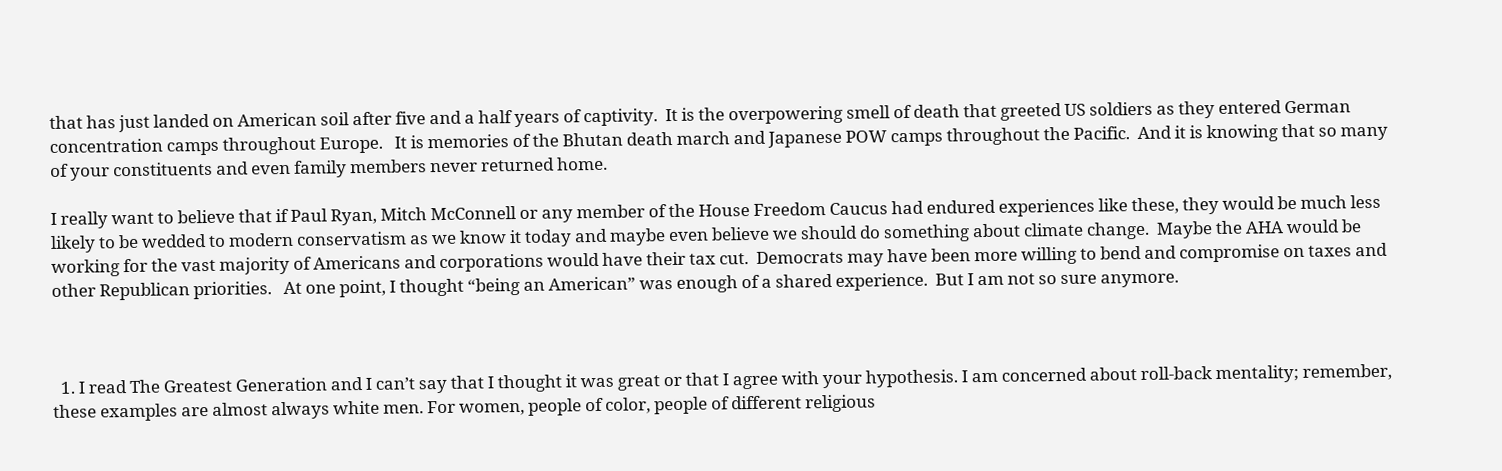that has just landed on American soil after five and a half years of captivity.  It is the overpowering smell of death that greeted US soldiers as they entered German concentration camps throughout Europe.   It is memories of the Bhutan death march and Japanese POW camps throughout the Pacific.  And it is knowing that so many of your constituents and even family members never returned home.

I really want to believe that if Paul Ryan, Mitch McConnell or any member of the House Freedom Caucus had endured experiences like these, they would be much less likely to be wedded to modern conservatism as we know it today and maybe even believe we should do something about climate change.  Maybe the AHA would be working for the vast majority of Americans and corporations would have their tax cut.  Democrats may have been more willing to bend and compromise on taxes and other Republican priorities.   At one point, I thought “being an American” was enough of a shared experience.  But I am not so sure anymore.



  1. I read The Greatest Generation and I can’t say that I thought it was great or that I agree with your hypothesis. I am concerned about roll-back mentality; remember, these examples are almost always white men. For women, people of color, people of different religious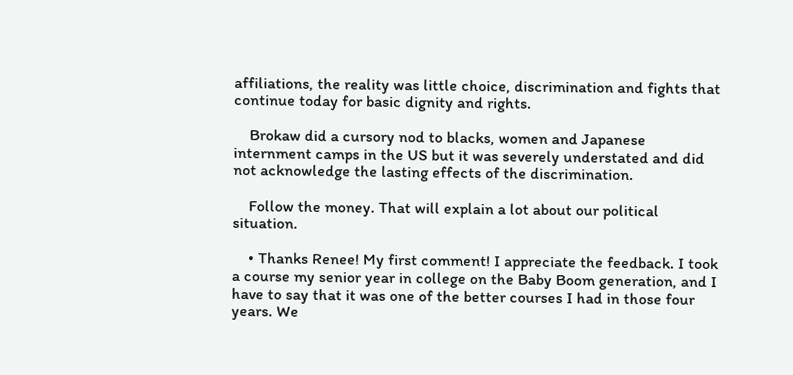affiliations, the reality was little choice, discrimination and fights that continue today for basic dignity and rights.

    Brokaw did a cursory nod to blacks, women and Japanese internment camps in the US but it was severely understated and did not acknowledge the lasting effects of the discrimination.

    Follow the money. That will explain a lot about our political situation.

    • Thanks Renee! My first comment! I appreciate the feedback. I took a course my senior year in college on the Baby Boom generation, and I have to say that it was one of the better courses I had in those four years. We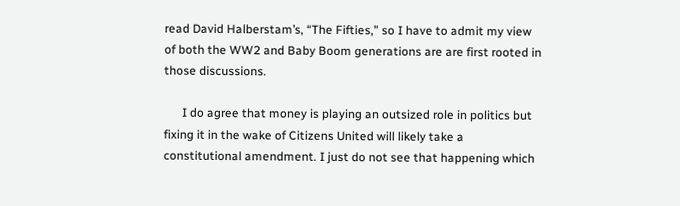read David Halberstam’s, “The Fifties,” so I have to admit my view of both the WW2 and Baby Boom generations are are first rooted in those discussions.

      I do agree that money is playing an outsized role in politics but fixing it in the wake of Citizens United will likely take a constitutional amendment. I just do not see that happening which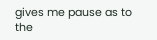gives me pause as to the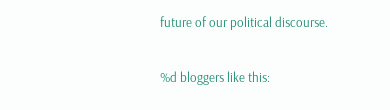future of our political discourse.

%d bloggers like this: